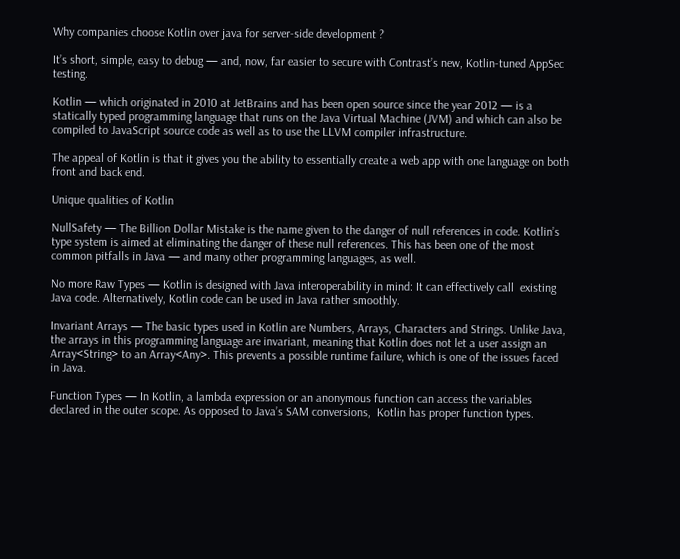Why companies choose Kotlin over java for server-side development ?

It’s short, simple, easy to debug — and, now, far easier to secure with Contrast’s new, Kotlin-tuned AppSec testing.

Kotlin — which originated in 2010 at JetBrains and has been open source since the year 2012 — is a statically typed programming language that runs on the Java Virtual Machine (JVM) and which can also be compiled to JavaScript source code as well as to use the LLVM compiler infrastructure.

The appeal of Kotlin is that it gives you the ability to essentially create a web app with one language on both front and back end.

Unique qualities of Kotlin

NullSafety — The Billion Dollar Mistake is the name given to the danger of null references in code. Kotlin’s type system is aimed at eliminating the danger of these null references. This has been one of the most common pitfalls in Java — and many other programming languages, as well.

No more Raw Types — Kotlin is designed with Java interoperability in mind: It can effectively call  existing Java code. Alternatively, Kotlin code can be used in Java rather smoothly.

Invariant Arrays — The basic types used in Kotlin are Numbers, Arrays, Characters and Strings. Unlike Java, the arrays in this programming language are invariant, meaning that Kotlin does not let a user assign an Array<String> to an Array<Any>. This prevents a possible runtime failure, which is one of the issues faced in Java.

Function Types — In Kotlin, a lambda expression or an anonymous function can access the variables declared in the outer scope. As opposed to Java’s SAM conversions,  Kotlin has proper function types.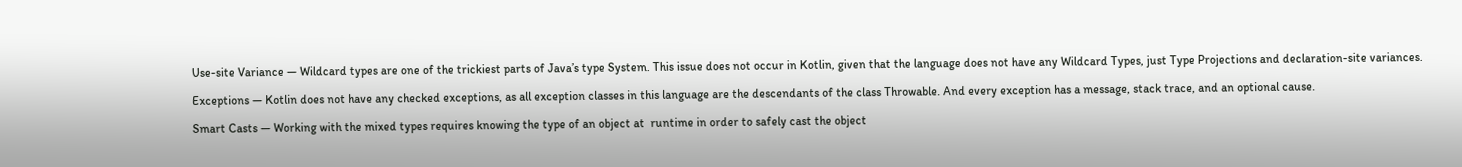Use-site Variance — Wildcard types are one of the trickiest parts of Java’s type System. This issue does not occur in Kotlin, given that the language does not have any Wildcard Types, just Type Projections and declaration-site variances.

Exceptions — Kotlin does not have any checked exceptions, as all exception classes in this language are the descendants of the class Throwable. And every exception has a message, stack trace, and an optional cause.

Smart Casts — Working with the mixed types requires knowing the type of an object at  runtime in order to safely cast the object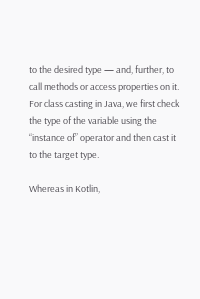to the desired type — and, further, to call methods or access properties on it. For class casting in Java, we first check the type of the variable using the “instance of” operator and then cast it to the target type.

Whereas in Kotlin,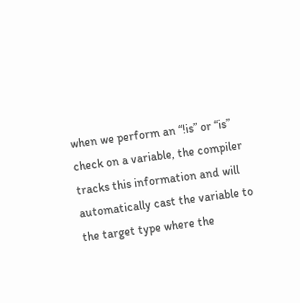when we perform an “!is” or “is” check on a variable, the compiler tracks this information and will automatically cast the variable to the target type where the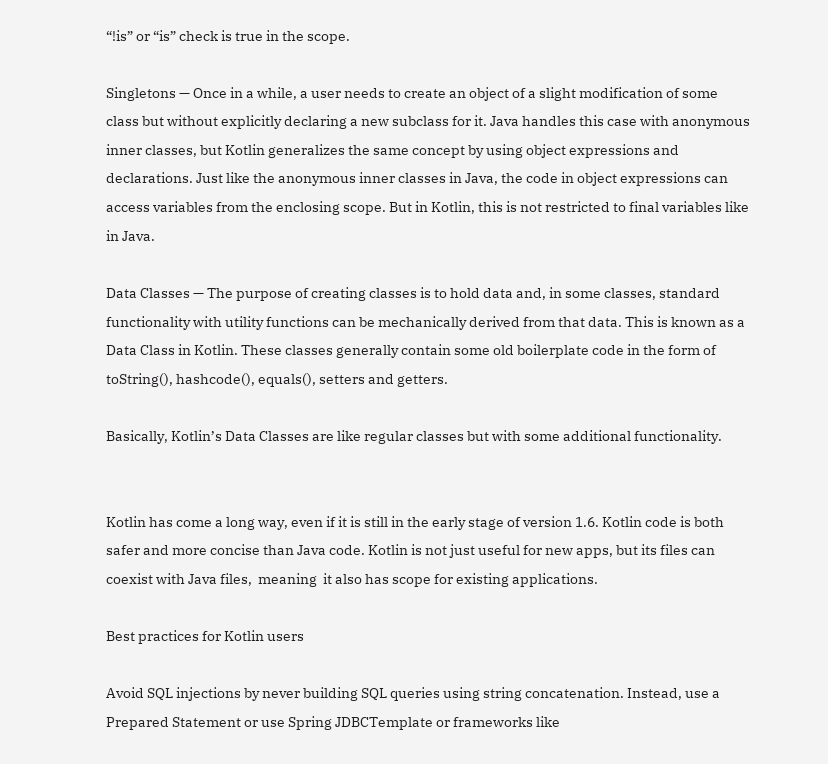“!is” or “is” check is true in the scope.

Singletons — Once in a while, a user needs to create an object of a slight modification of some class but without explicitly declaring a new subclass for it. Java handles this case with anonymous inner classes, but Kotlin generalizes the same concept by using object expressions and declarations. Just like the anonymous inner classes in Java, the code in object expressions can access variables from the enclosing scope. But in Kotlin, this is not restricted to final variables like in Java.

Data Classes — The purpose of creating classes is to hold data and, in some classes, standard functionality with utility functions can be mechanically derived from that data. This is known as a Data Class in Kotlin. These classes generally contain some old boilerplate code in the form of toString(), hashcode(), equals(), setters and getters.

Basically, Kotlin’s Data Classes are like regular classes but with some additional functionality.


Kotlin has come a long way, even if it is still in the early stage of version 1.6. Kotlin code is both safer and more concise than Java code. Kotlin is not just useful for new apps, but its files can coexist with Java files,  meaning  it also has scope for existing applications.

Best practices for Kotlin users

Avoid SQL injections by never building SQL queries using string concatenation. Instead, use a Prepared Statement or use Spring JDBCTemplate or frameworks like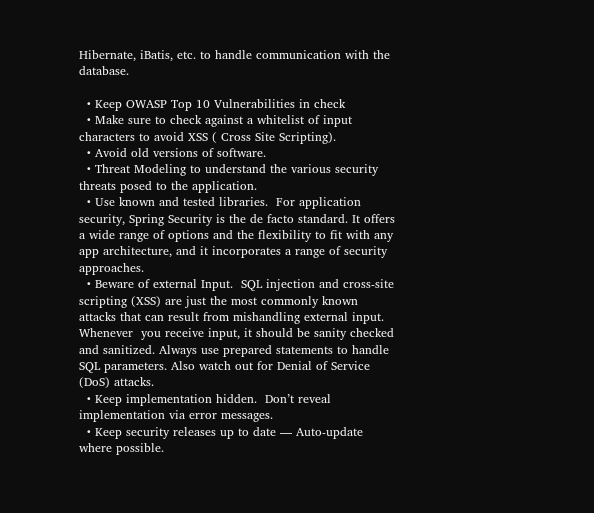Hibernate, iBatis, etc. to handle communication with the database.

  • Keep OWASP Top 10 Vulnerabilities in check
  • Make sure to check against a whitelist of input characters to avoid XSS ( Cross Site Scripting).
  • Avoid old versions of software.
  • Threat Modeling to understand the various security threats posed to the application.
  • Use known and tested libraries.  For application security, Spring Security is the de facto standard. It offers a wide range of options and the flexibility to fit with any app architecture, and it incorporates a range of security approaches.
  • Beware of external Input.  SQL injection and cross-site scripting (XSS) are just the most commonly known attacks that can result from mishandling external input. Whenever  you receive input, it should be sanity checked and sanitized. Always use prepared statements to handle SQL parameters. Also watch out for Denial of Service (DoS) attacks.
  • Keep implementation hidden.  Don’t reveal implementation via error messages.
  • Keep security releases up to date — Auto-update where possible.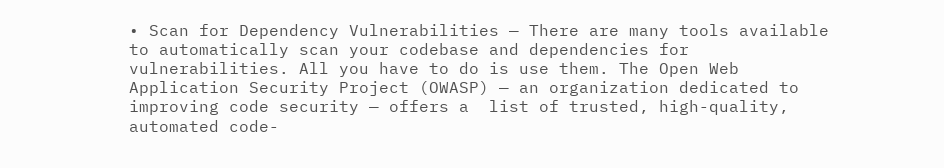• Scan for Dependency Vulnerabilities — There are many tools available to automatically scan your codebase and dependencies for vulnerabilities. All you have to do is use them. The Open Web Application Security Project (OWASP) — an organization dedicated to improving code security — offers a  list of trusted, high-quality, automated code-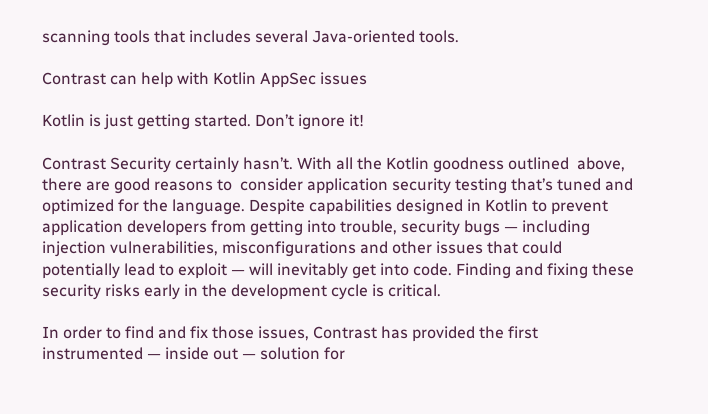scanning tools that includes several Java-oriented tools.

Contrast can help with Kotlin AppSec issues

Kotlin is just getting started. Don’t ignore it!

Contrast Security certainly hasn’t. With all the Kotlin goodness outlined  above, there are good reasons to  consider application security testing that’s tuned and optimized for the language. Despite capabilities designed in Kotlin to prevent application developers from getting into trouble, security bugs — including injection vulnerabilities, misconfigurations and other issues that could potentially lead to exploit — will inevitably get into code. Finding and fixing these security risks early in the development cycle is critical.

In order to find and fix those issues, Contrast has provided the first instrumented — inside out — solution for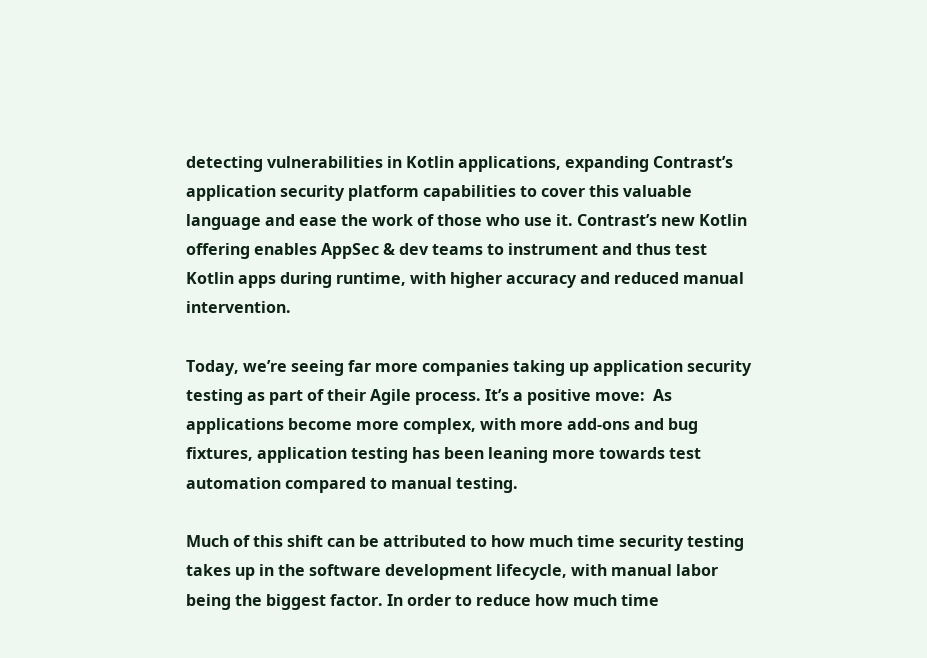detecting vulnerabilities in Kotlin applications, expanding Contrast’s application security platform capabilities to cover this valuable language and ease the work of those who use it. Contrast’s new Kotlin offering enables AppSec & dev teams to instrument and thus test Kotlin apps during runtime, with higher accuracy and reduced manual intervention.

Today, we’re seeing far more companies taking up application security testing as part of their Agile process. It’s a positive move:  As applications become more complex, with more add-ons and bug fixtures, application testing has been leaning more towards test automation compared to manual testing.

Much of this shift can be attributed to how much time security testing takes up in the software development lifecycle, with manual labor being the biggest factor. In order to reduce how much time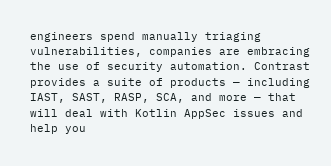engineers spend manually triaging vulnerabilities, companies are embracing the use of security automation. Contrast provides a suite of products — including IAST, SAST, RASP, SCA, and more — that will deal with Kotlin AppSec issues and help you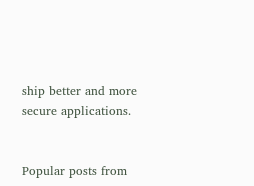ship better and more secure applications.


Popular posts from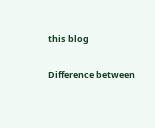this blog

Difference between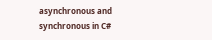asynchronous and synchronous in C#